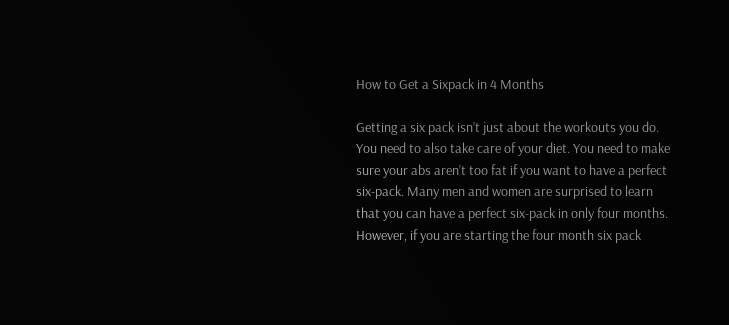How to Get a Sixpack in 4 Months

Getting a six pack isn’t just about the workouts you do. You need to also take care of your diet. You need to make sure your abs aren’t too fat if you want to have a perfect six-pack. Many men and women are surprised to learn that you can have a perfect six-pack in only four months. However, if you are starting the four month six pack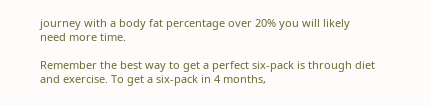journey with a body fat percentage over 20% you will likely need more time.

Remember the best way to get a perfect six-pack is through diet and exercise. To get a six-pack in 4 months,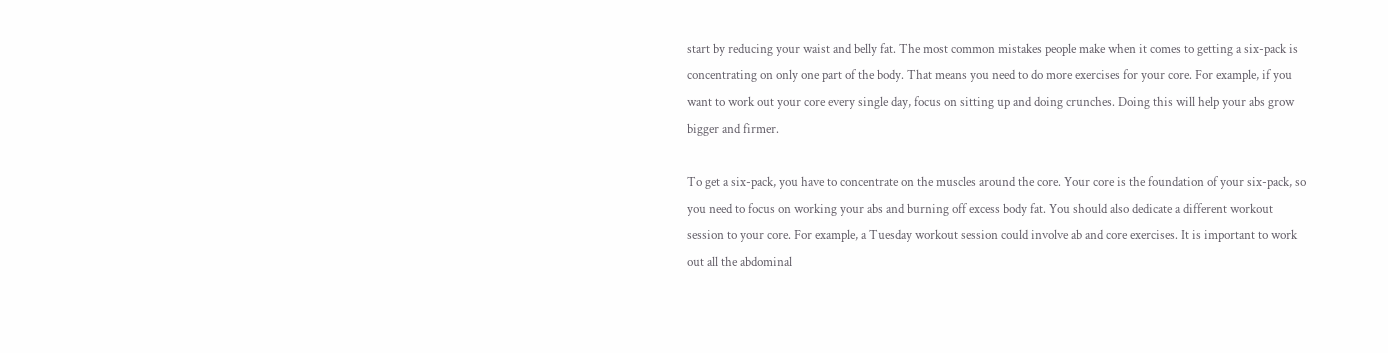start by reducing your waist and belly fat. The most common mistakes people make when it comes to getting a six-pack is concentrating on only one part of the body. That means you need to do more exercises for your core. For example, if you want to work out your core every single day, focus on sitting up and doing crunches. Doing this will help your abs grow bigger and firmer.

To get a six-pack, you have to concentrate on the muscles around the core. Your core is the foundation of your six-pack, so you need to focus on working your abs and burning off excess body fat. You should also dedicate a different workout session to your core. For example, a Tuesday workout session could involve ab and core exercises. It is important to work out all the abdominal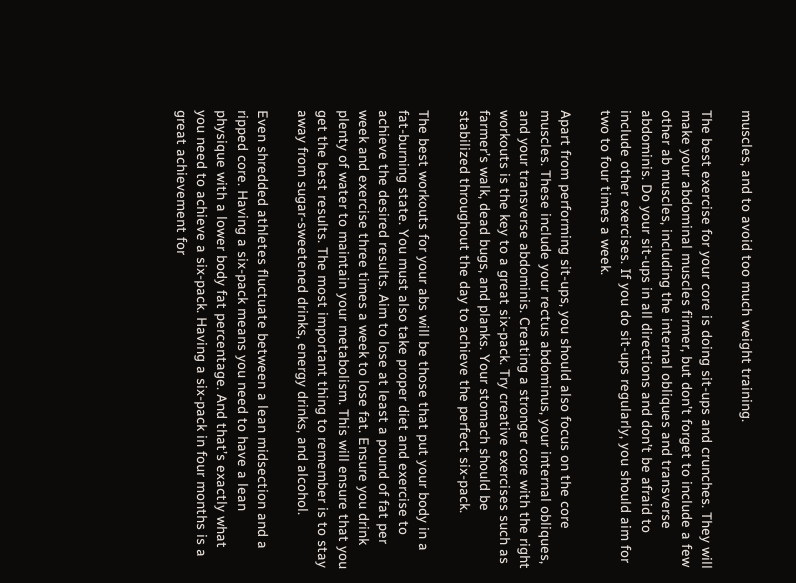muscles, and to avoid too much weight training.

The best exercise for your core is doing sit-ups and crunches. They will make your abdominal muscles firmer, but don’t forget to include a few other ab muscles, including the internal obliques and transverse abdominis. Do your sit-ups in all directions and don’t be afraid to include other exercises. If you do sit-ups regularly, you should aim for two to four times a week.

Apart from performing sit-ups, you should also focus on the core muscles. These include your rectus abdominus, your internal obliques, and your transverse abdominis. Creating a stronger core with the right workouts is the key to a great six-pack. Try creative exercises such as farmer’s walk, dead bugs, and planks. Your stomach should be stabilized throughout the day to achieve the perfect six-pack.

The best workouts for your abs will be those that put your body in a fat-burning state. You must also take proper diet and exercise to achieve the desired results. Aim to lose at least a pound of fat per week and exercise three times a week to lose fat. Ensure you drink plenty of water to maintain your metabolism. This will ensure that you get the best results. The most important thing to remember is to stay away from sugar-sweetened drinks, energy drinks, and alcohol.

Even shredded athletes fluctuate between a lean midsection and a ripped core. Having a six-pack means you need to have a lean physique with a lower body fat percentage. And that’s exactly what you need to achieve a six-pack. Having a six-pack in four months is a great achievement for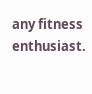any fitness enthusiast.